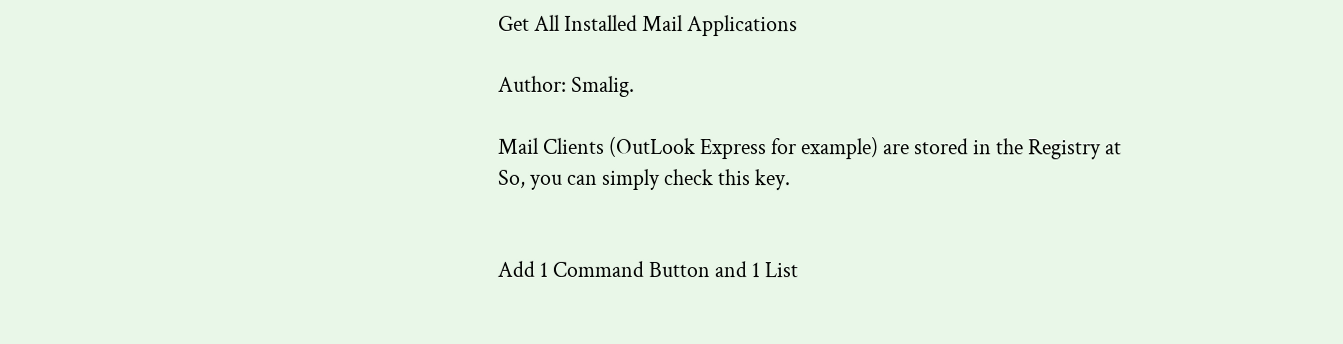Get All Installed Mail Applications

Author: Smalig.

Mail Clients (OutLook Express for example) are stored in the Registry at
So, you can simply check this key.


Add 1 Command Button and 1 List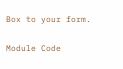Box to your form.

Module Code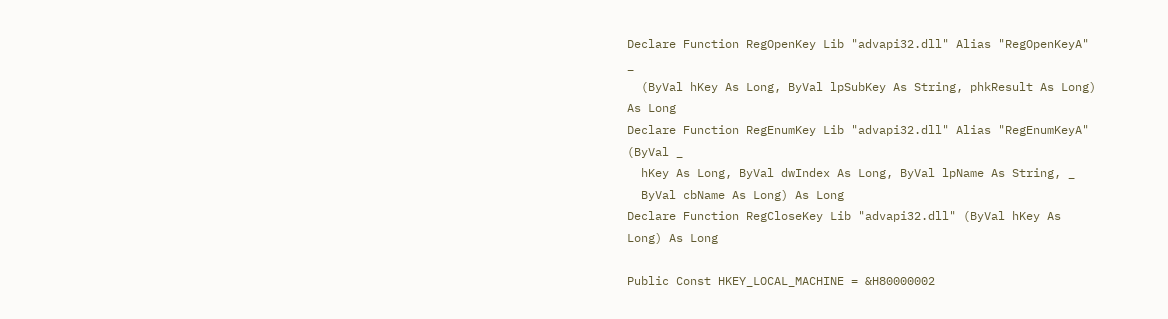Declare Function RegOpenKey Lib "advapi32.dll" Alias "RegOpenKeyA" _
  (ByVal hKey As Long, ByVal lpSubKey As String, phkResult As Long) As Long
Declare Function RegEnumKey Lib "advapi32.dll" Alias "RegEnumKeyA" (ByVal _
  hKey As Long, ByVal dwIndex As Long, ByVal lpName As String, _
  ByVal cbName As Long) As Long
Declare Function RegCloseKey Lib "advapi32.dll" (ByVal hKey As Long) As Long

Public Const HKEY_LOCAL_MACHINE = &H80000002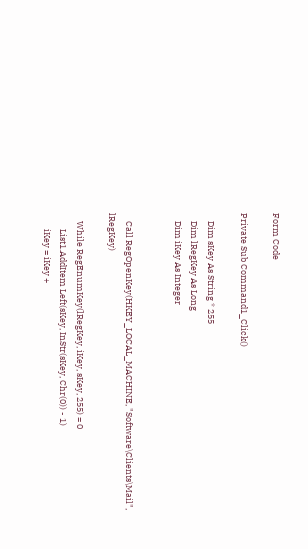Form Code

Private Sub Command1_Click()

    Dim sKey As String * 255
    Dim lRegKey As Long
    Dim iKey As Integer


    Call RegOpenKey(HKEY_LOCAL_MACHINE, "Software\Clients\Mail", lRegKey)

    While RegEnumKey(lRegKey, iKey, sKey, 255) = 0
        List1.AddItem Left(sKey, InStr(sKey, Chr(0)) - 1)
        iKey = iKey +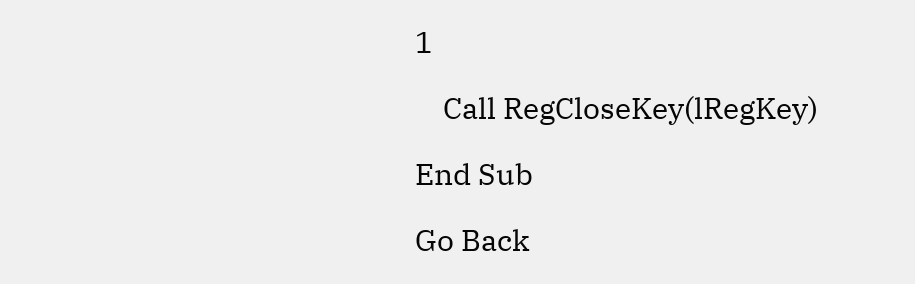1

    Call RegCloseKey(lRegKey)

End Sub

Go Back